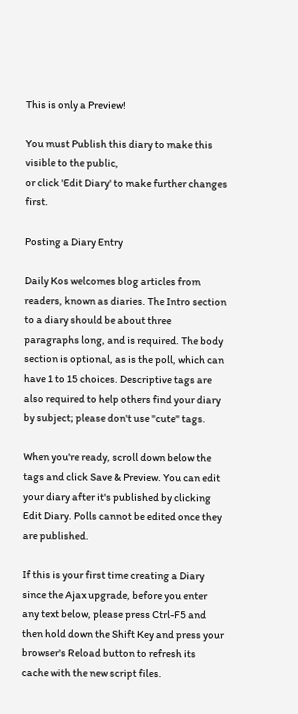This is only a Preview!

You must Publish this diary to make this visible to the public,
or click 'Edit Diary' to make further changes first.

Posting a Diary Entry

Daily Kos welcomes blog articles from readers, known as diaries. The Intro section to a diary should be about three paragraphs long, and is required. The body section is optional, as is the poll, which can have 1 to 15 choices. Descriptive tags are also required to help others find your diary by subject; please don't use "cute" tags.

When you're ready, scroll down below the tags and click Save & Preview. You can edit your diary after it's published by clicking Edit Diary. Polls cannot be edited once they are published.

If this is your first time creating a Diary since the Ajax upgrade, before you enter any text below, please press Ctrl-F5 and then hold down the Shift Key and press your browser's Reload button to refresh its cache with the new script files.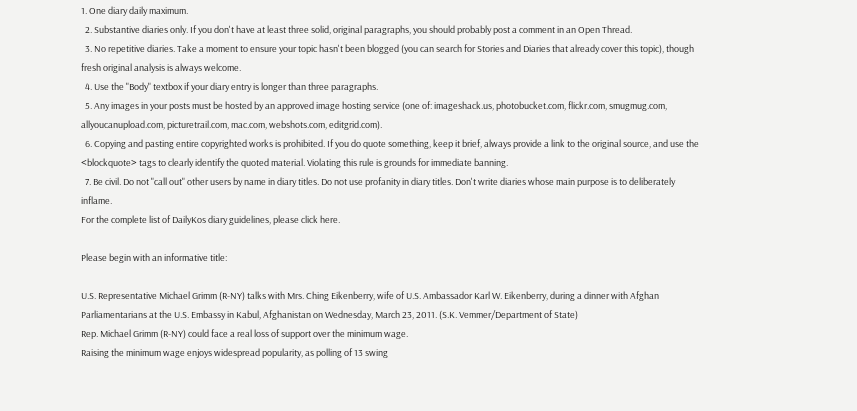1. One diary daily maximum.
  2. Substantive diaries only. If you don't have at least three solid, original paragraphs, you should probably post a comment in an Open Thread.
  3. No repetitive diaries. Take a moment to ensure your topic hasn't been blogged (you can search for Stories and Diaries that already cover this topic), though fresh original analysis is always welcome.
  4. Use the "Body" textbox if your diary entry is longer than three paragraphs.
  5. Any images in your posts must be hosted by an approved image hosting service (one of: imageshack.us, photobucket.com, flickr.com, smugmug.com, allyoucanupload.com, picturetrail.com, mac.com, webshots.com, editgrid.com).
  6. Copying and pasting entire copyrighted works is prohibited. If you do quote something, keep it brief, always provide a link to the original source, and use the <blockquote> tags to clearly identify the quoted material. Violating this rule is grounds for immediate banning.
  7. Be civil. Do not "call out" other users by name in diary titles. Do not use profanity in diary titles. Don't write diaries whose main purpose is to deliberately inflame.
For the complete list of DailyKos diary guidelines, please click here.

Please begin with an informative title:

U.S. Representative Michael Grimm (R-NY) talks with Mrs. Ching Eikenberry, wife of U.S. Ambassador Karl W. Eikenberry, during a dinner with Afghan Parliamentarians at the U.S. Embassy in Kabul, Afghanistan on Wednesday, March 23, 2011. (S.K. Vemmer/Department of State)
Rep. Michael Grimm (R-NY) could face a real loss of support over the minimum wage.
Raising the minimum wage enjoys widespread popularity, as polling of 13 swing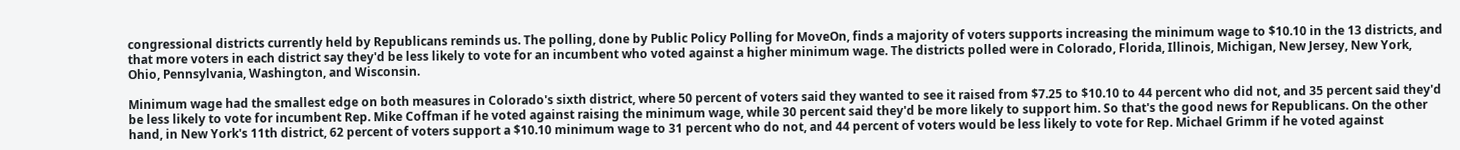congressional districts currently held by Republicans reminds us. The polling, done by Public Policy Polling for MoveOn, finds a majority of voters supports increasing the minimum wage to $10.10 in the 13 districts, and that more voters in each district say they'd be less likely to vote for an incumbent who voted against a higher minimum wage. The districts polled were in Colorado, Florida, Illinois, Michigan, New Jersey, New York, Ohio, Pennsylvania, Washington, and Wisconsin.

Minimum wage had the smallest edge on both measures in Colorado's sixth district, where 50 percent of voters said they wanted to see it raised from $7.25 to $10.10 to 44 percent who did not, and 35 percent said they'd be less likely to vote for incumbent Rep. Mike Coffman if he voted against raising the minimum wage, while 30 percent said they'd be more likely to support him. So that's the good news for Republicans. On the other hand, in New York's 11th district, 62 percent of voters support a $10.10 minimum wage to 31 percent who do not, and 44 percent of voters would be less likely to vote for Rep. Michael Grimm if he voted against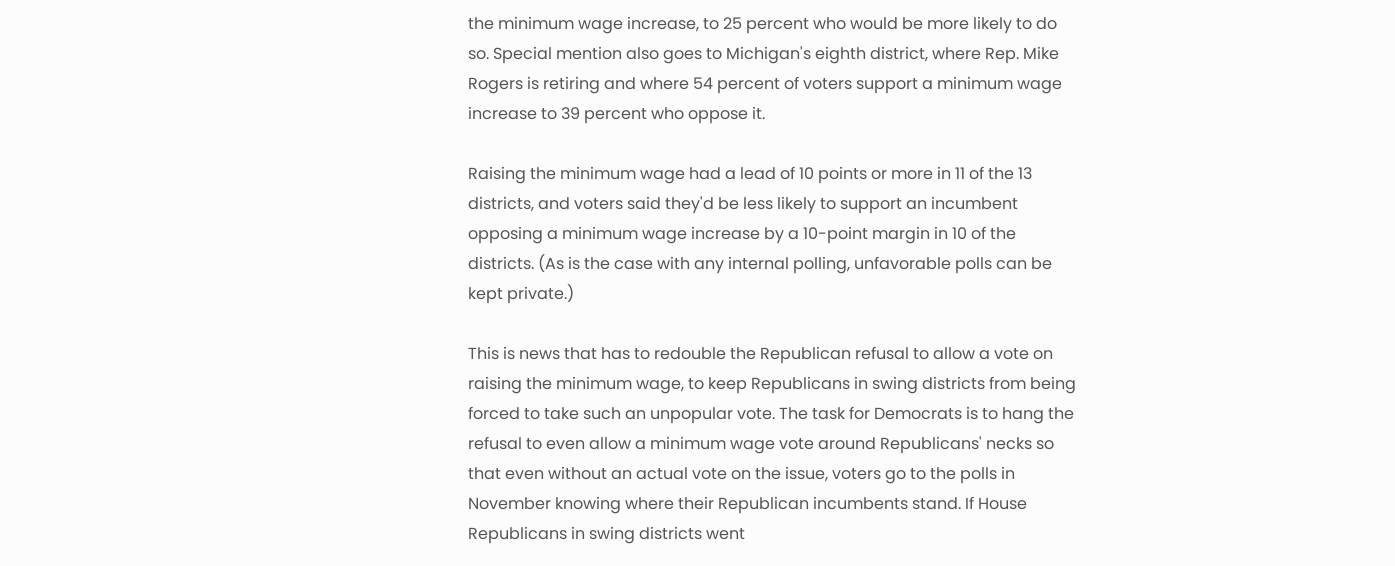the minimum wage increase, to 25 percent who would be more likely to do so. Special mention also goes to Michigan's eighth district, where Rep. Mike Rogers is retiring and where 54 percent of voters support a minimum wage increase to 39 percent who oppose it.

Raising the minimum wage had a lead of 10 points or more in 11 of the 13 districts, and voters said they'd be less likely to support an incumbent opposing a minimum wage increase by a 10-point margin in 10 of the districts. (As is the case with any internal polling, unfavorable polls can be kept private.)

This is news that has to redouble the Republican refusal to allow a vote on raising the minimum wage, to keep Republicans in swing districts from being forced to take such an unpopular vote. The task for Democrats is to hang the refusal to even allow a minimum wage vote around Republicans' necks so that even without an actual vote on the issue, voters go to the polls in November knowing where their Republican incumbents stand. If House Republicans in swing districts went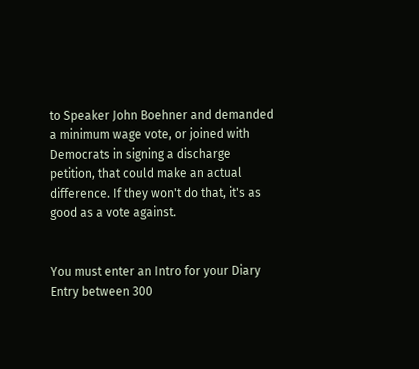to Speaker John Boehner and demanded a minimum wage vote, or joined with Democrats in signing a discharge petition, that could make an actual difference. If they won't do that, it's as good as a vote against.


You must enter an Intro for your Diary Entry between 300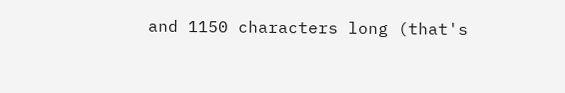and 1150 characters long (that's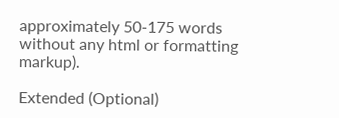approximately 50-175 words without any html or formatting markup).

Extended (Optional)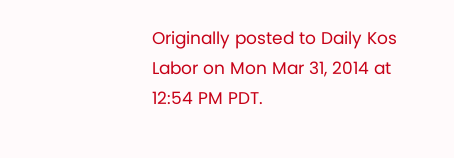Originally posted to Daily Kos Labor on Mon Mar 31, 2014 at 12:54 PM PDT.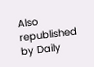Also republished by Daily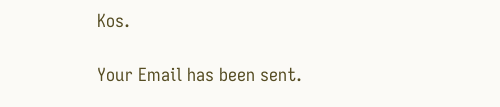Kos.

Your Email has been sent.